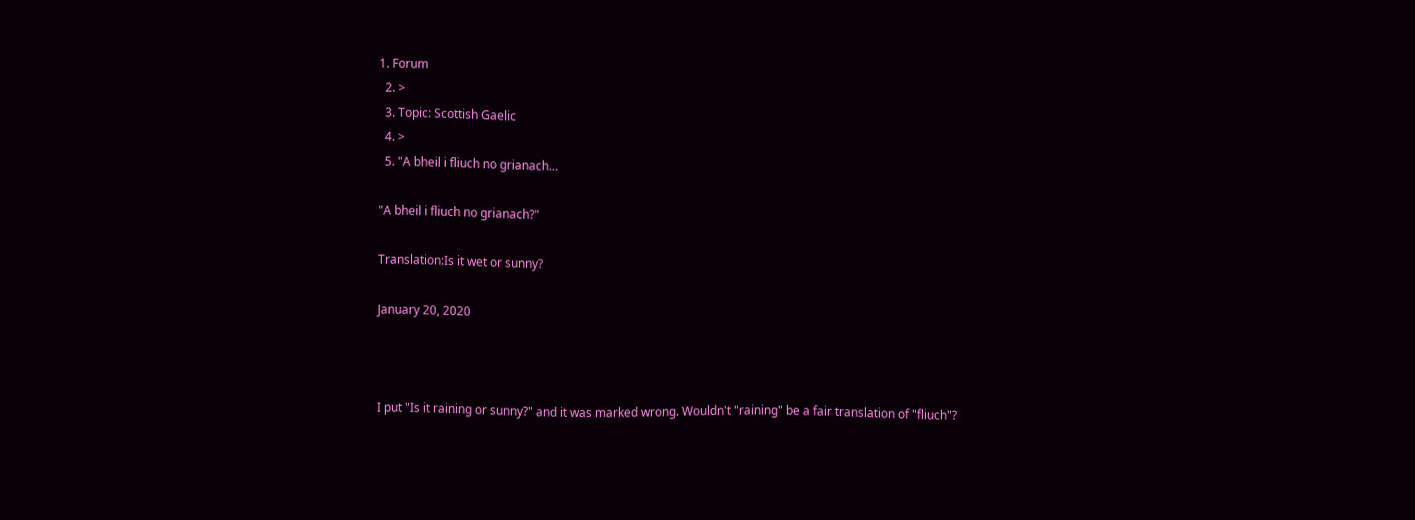1. Forum
  2. >
  3. Topic: Scottish Gaelic
  4. >
  5. "A bheil i fliuch no grianach…

"A bheil i fliuch no grianach?"

Translation:Is it wet or sunny?

January 20, 2020



I put "Is it raining or sunny?" and it was marked wrong. Wouldn't "raining" be a fair translation of "fliuch"?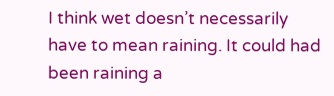I think wet doesn’t necessarily have to mean raining. It could had been raining a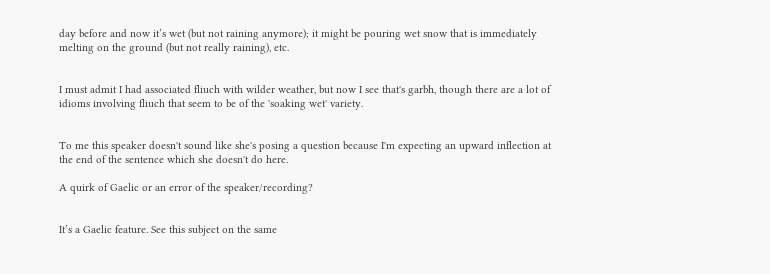day before and now it’s wet (but not raining anymore); it might be pouring wet snow that is immediately melting on the ground (but not really raining), etc.


I must admit I had associated fliuch with wilder weather, but now I see that's garbh, though there are a lot of idioms involving fliuch that seem to be of the 'soaking wet' variety.


To me this speaker doesn't sound like she's posing a question because I'm expecting an upward inflection at the end of the sentence which she doesn't do here.

A quirk of Gaelic or an error of the speaker/recording?


It’s a Gaelic feature. See this subject on the same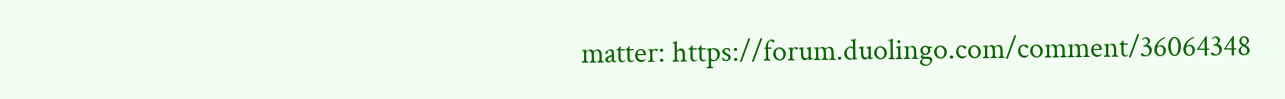matter: https://forum.duolingo.com/comment/36064348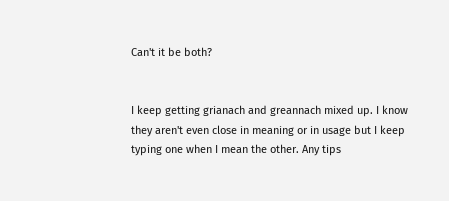Can't it be both?


I keep getting grianach and greannach mixed up. I know they aren't even close in meaning or in usage but I keep typing one when I mean the other. Any tips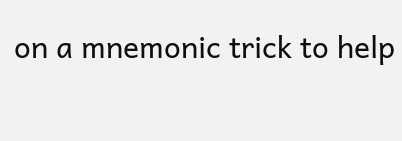on a mnemonic trick to help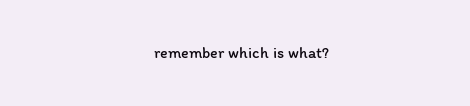remember which is what?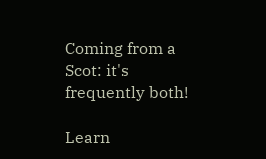Coming from a Scot: it's frequently both!

Learn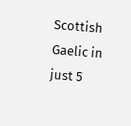Scottish Gaelic in just 5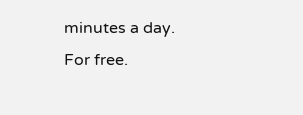minutes a day. For free.